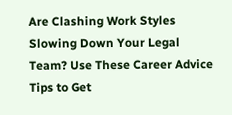Are Clashing Work Styles Slowing Down Your Legal Team? Use These Career Advice Tips to Get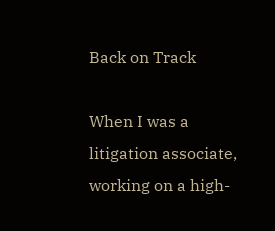Back on Track

When I was a litigation associate, working on a high-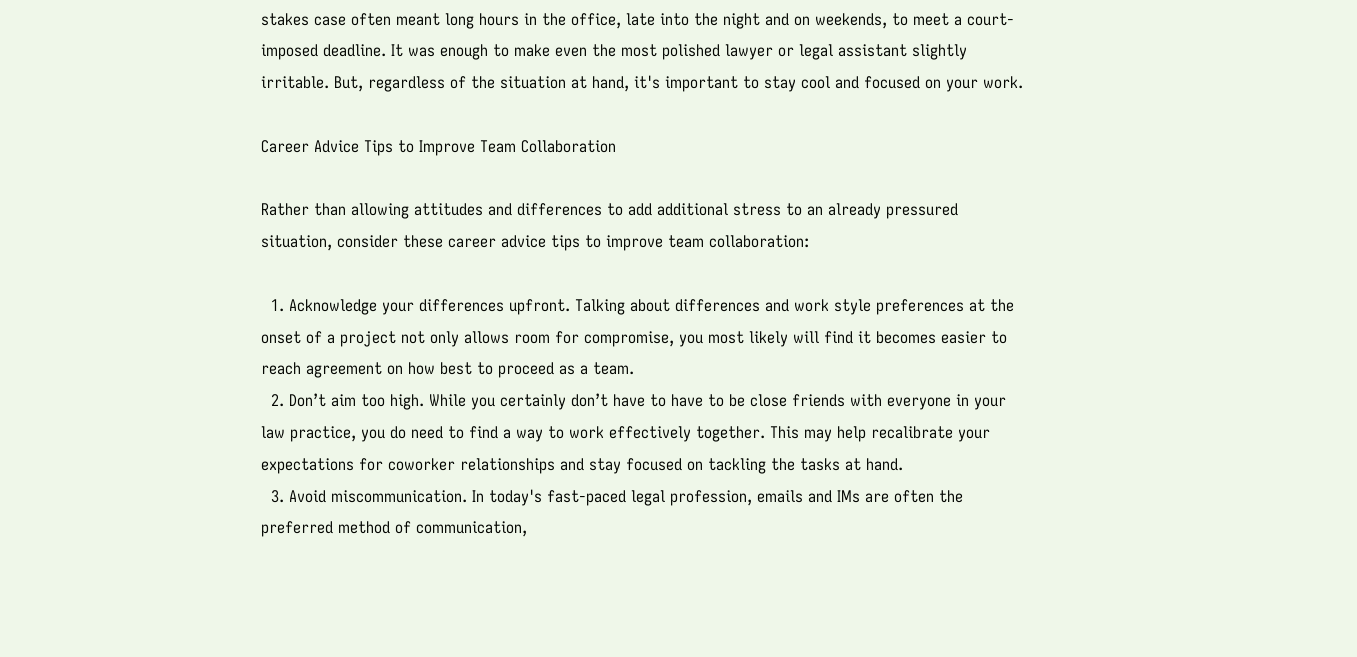stakes case often meant long hours in the office, late into the night and on weekends, to meet a court-imposed deadline. It was enough to make even the most polished lawyer or legal assistant slightly irritable. But, regardless of the situation at hand, it's important to stay cool and focused on your work.

Career Advice Tips to Improve Team Collaboration

Rather than allowing attitudes and differences to add additional stress to an already pressured situation, consider these career advice tips to improve team collaboration:

  1. Acknowledge your differences upfront. Talking about differences and work style preferences at the onset of a project not only allows room for compromise, you most likely will find it becomes easier to reach agreement on how best to proceed as a team.
  2. Don’t aim too high. While you certainly don’t have to have to be close friends with everyone in your law practice, you do need to find a way to work effectively together. This may help recalibrate your expectations for coworker relationships and stay focused on tackling the tasks at hand.
  3. Avoid miscommunication. In today's fast-paced legal profession, emails and IMs are often the preferred method of communication,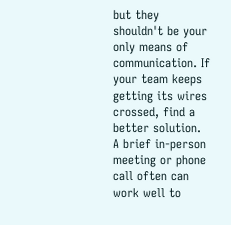but they shouldn't be your only means of communication. If your team keeps getting its wires crossed, find a better solution. A brief in-person meeting or phone call often can work well to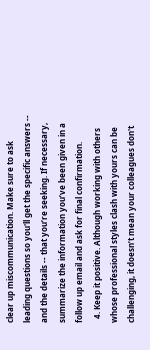clear up miscommunication. Make sure to ask leading questions so you'll get the specific answers -- and the details -- that you’re seeking. If necessary, summarize the information you’ve been given in a follow up email and ask for final confirmation.
  4. Keep it positive. Although working with others whose professional styles clash with yours can be challenging, it doesn’t mean your colleagues don't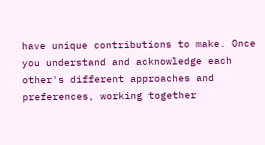have unique contributions to make. Once you understand and acknowledge each other's different approaches and preferences, working together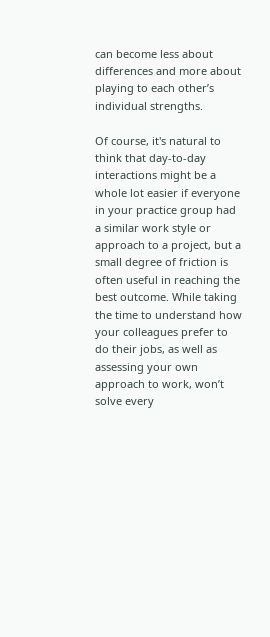can become less about differences and more about playing to each other’s individual strengths.

Of course, it's natural to think that day-to-day interactions might be a whole lot easier if everyone in your practice group had a similar work style or approach to a project, but a small degree of friction is often useful in reaching the best outcome. While taking the time to understand how your colleagues prefer to do their jobs, as well as assessing your own approach to work, won’t solve every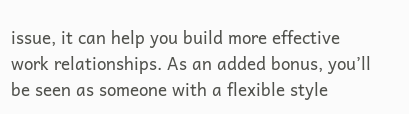issue, it can help you build more effective work relationships. As an added bonus, you’ll be seen as someone with a flexible style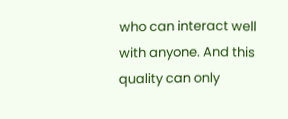who can interact well with anyone. And this quality can only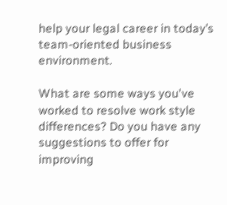help your legal career in today’s team-oriented business environment.

What are some ways you've worked to resolve work style differences? Do you have any suggestions to offer for improving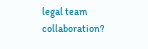legal team collaboration?